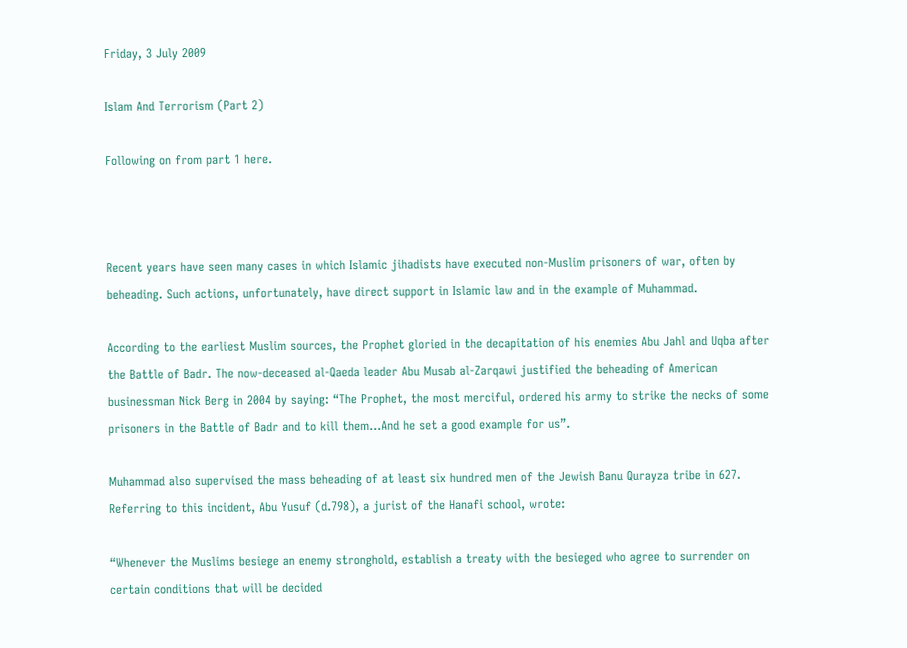Friday, 3 July 2009

Islam And Terrorism (Part 2)

Following on from part 1 here.



Recent years have seen many cases in which Islamic jihadists have executed non-Muslim prisoners of war, often by beheading. Such actions, unfortunately, have direct support in Islamic law and in the example of Muhammad.

According to the earliest Muslim sources, the Prophet gloried in the decapitation of his enemies Abu Jahl and Uqba after the Battle of Badr. The now-deceased al-Qaeda leader Abu Musab al-Zarqawi justified the beheading of American businessman Nick Berg in 2004 by saying: “The Prophet, the most merciful, ordered his army to strike the necks of some prisoners in the Battle of Badr and to kill them...And he set a good example for us”.

Muhammad also supervised the mass beheading of at least six hundred men of the Jewish Banu Qurayza tribe in 627. Referring to this incident, Abu Yusuf (d.798), a jurist of the Hanafi school, wrote:

“Whenever the Muslims besiege an enemy stronghold, establish a treaty with the besieged who agree to surrender on certain conditions that will be decided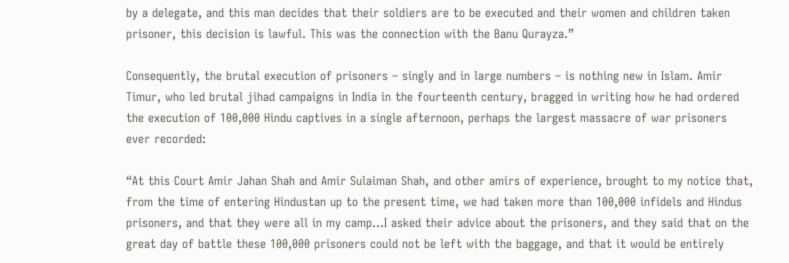by a delegate, and this man decides that their soldiers are to be executed and their women and children taken prisoner, this decision is lawful. This was the connection with the Banu Qurayza.”

Consequently, the brutal execution of prisoners – singly and in large numbers – is nothing new in Islam. Amir Timur, who led brutal jihad campaigns in India in the fourteenth century, bragged in writing how he had ordered the execution of 100,000 Hindu captives in a single afternoon, perhaps the largest massacre of war prisoners ever recorded:

“At this Court Amir Jahan Shah and Amir Sulaiman Shah, and other amirs of experience, brought to my notice that, from the time of entering Hindustan up to the present time, we had taken more than 100,000 infidels and Hindus prisoners, and that they were all in my camp...I asked their advice about the prisoners, and they said that on the great day of battle these 100,000 prisoners could not be left with the baggage, and that it would be entirely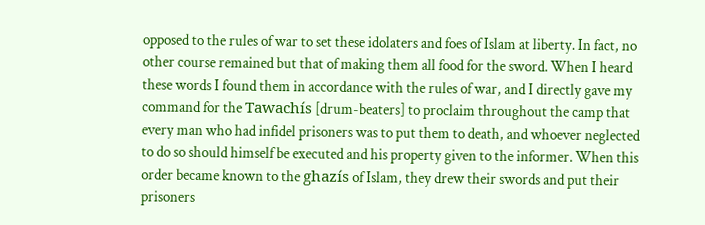opposed to the rules of war to set these idolaters and foes of Islam at liberty. In fact, no other course remained but that of making them all food for the sword. When I heard these words I found them in accordance with the rules of war, and I directly gave my command for the Tawachís [drum-beaters] to proclaim throughout the camp that every man who had infidel prisoners was to put them to death, and whoever neglected to do so should himself be executed and his property given to the informer. When this order became known to the ghazís of Islam, they drew their swords and put their prisoners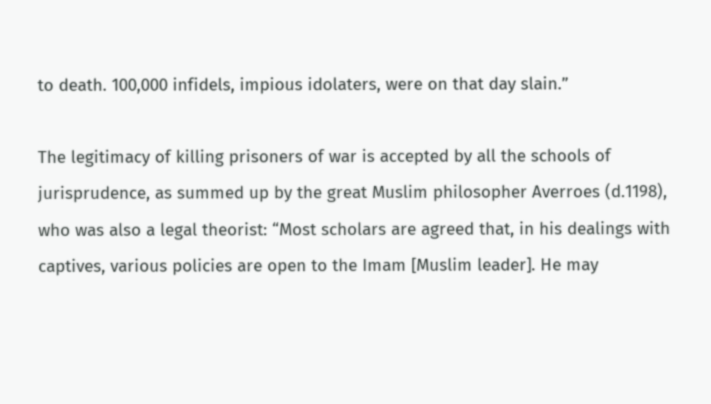to death. 100,000 infidels, impious idolaters, were on that day slain.”

The legitimacy of killing prisoners of war is accepted by all the schools of jurisprudence, as summed up by the great Muslim philosopher Averroes (d.1198), who was also a legal theorist: “Most scholars are agreed that, in his dealings with captives, various policies are open to the Imam [Muslim leader]. He may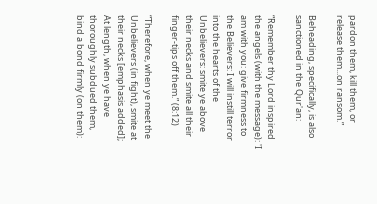pardon them, kill them, or release them...on ransom.”

Beheading, specifically, is also sanctioned in the Qur'an:

“Remember thy Lord inspired the angels (with the message): 'I am with you: give firmness to the Believers: I will instill terror into the hearts of the Unbelievers: smite ye above their necks and smite all their finger-tips off them.” (8:12)

“Therefore, when ye meet the Unbelievers (in fight), smite at their necks [emphasis added]; At length, when ye have thoroughly subdued them, bind a bond firmly (on them):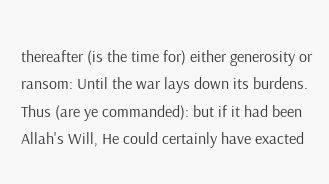thereafter (is the time for) either generosity or ransom: Until the war lays down its burdens. Thus (are ye commanded): but if it had been Allah's Will, He could certainly have exacted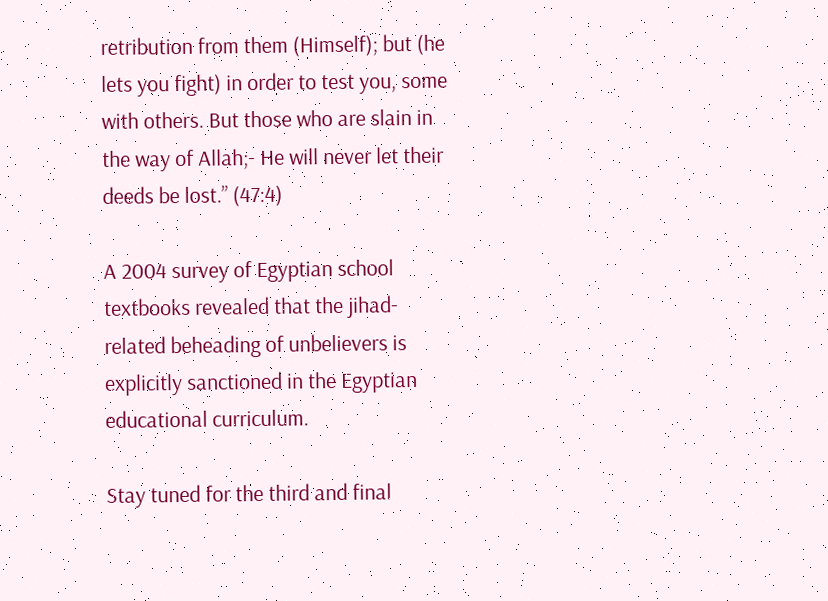retribution from them (Himself); but (he lets you fight) in order to test you, some with others. But those who are slain in the way of Allah;- He will never let their deeds be lost.” (47:4)

A 2004 survey of Egyptian school textbooks revealed that the jihad-related beheading of unbelievers is explicitly sanctioned in the Egyptian educational curriculum.

Stay tuned for the third and final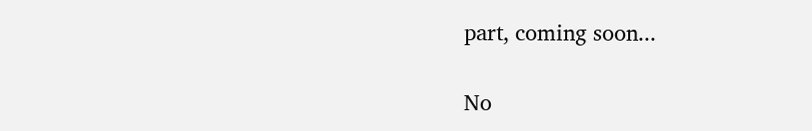part, coming soon...

No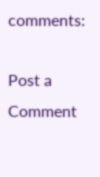comments:

Post a Comment